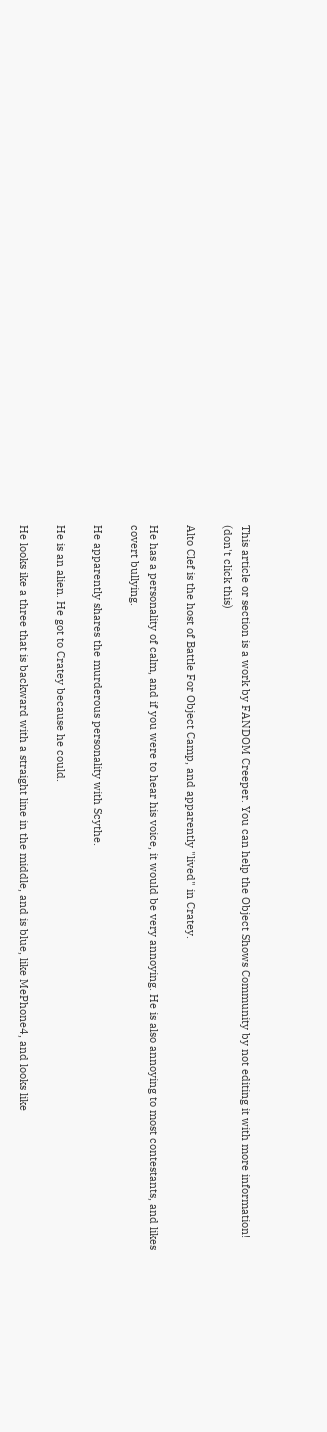This article or section is a work by FANDOM Creeper. You can help the Object Shows Community by not editing it with more information! (don't click this)

Alto Clef is the host of Battle For Object Camp, and apparently "lived" in Cratey.

He has a personality of calm, and if you were to hear his voice, it would be very annoying. He is also annoying to most contestants, and likes covert bullying.

He apparently shares the murderous personality with Scythe.

He is an alien. He got to Cratey because he could.

He looks ike a three that is backward with a straight line in the middle, and is blue, like MePhone4, and looks like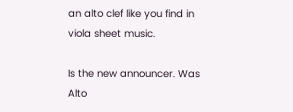an alto clef like you find in viola sheet music.

Is the new announcer. Was Alto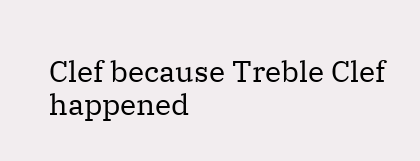Clef because Treble Clef happened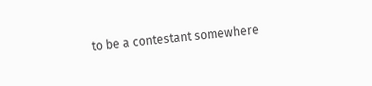to be a contestant somewhere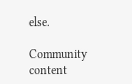else.

Community content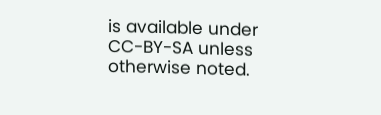is available under CC-BY-SA unless otherwise noted.